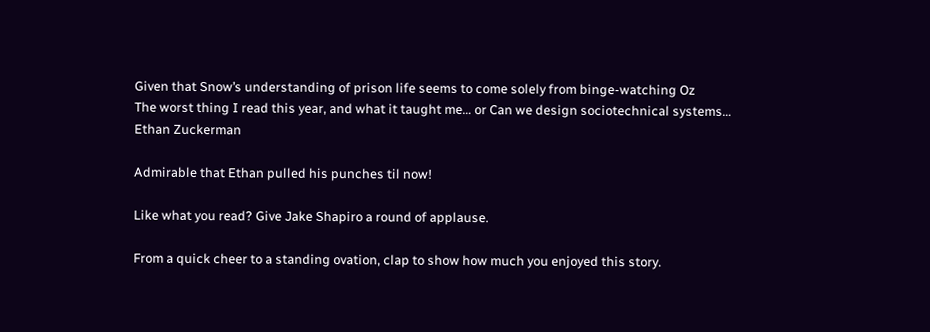Given that Snow’s understanding of prison life seems to come solely from binge-watching Oz
The worst thing I read this year, and what it taught me… or Can we design sociotechnical systems…
Ethan Zuckerman

Admirable that Ethan pulled his punches til now!

Like what you read? Give Jake Shapiro a round of applause.

From a quick cheer to a standing ovation, clap to show how much you enjoyed this story.